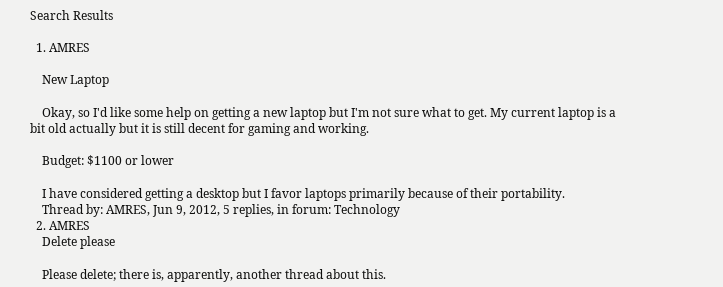Search Results

  1. AMRES

    New Laptop

    Okay, so I'd like some help on getting a new laptop but I'm not sure what to get. My current laptop is a bit old actually but it is still decent for gaming and working.

    Budget: $1100 or lower

    I have considered getting a desktop but I favor laptops primarily because of their portability.
    Thread by: AMRES, Jun 9, 2012, 5 replies, in forum: Technology
  2. AMRES
    Delete please

    Please delete; there is, apparently, another thread about this.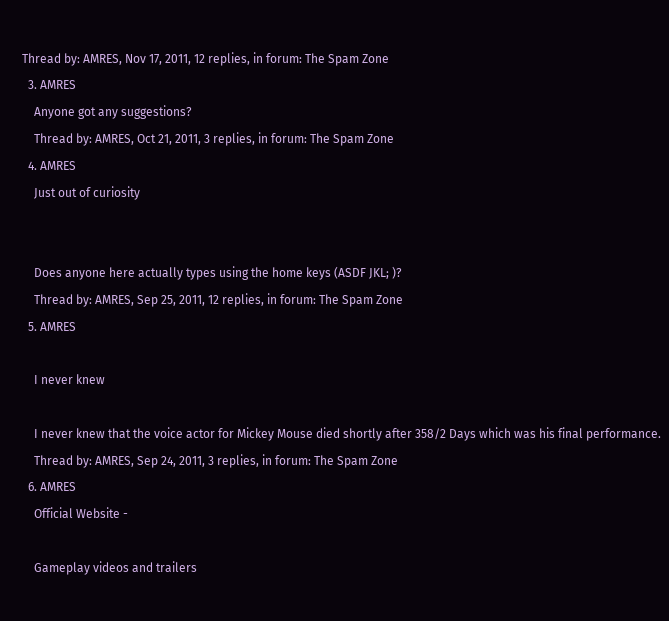Thread by: AMRES, Nov 17, 2011, 12 replies, in forum: The Spam Zone
  3. AMRES
    Anyone got any suggestions?
    Thread by: AMRES, Oct 21, 2011, 3 replies, in forum: The Spam Zone
  4. AMRES
    Just out of curiosity


    Does anyone here actually types using the home keys (ASDF JKL; )?
    Thread by: AMRES, Sep 25, 2011, 12 replies, in forum: The Spam Zone
  5. AMRES

    I never knew

    I never knew that the voice actor for Mickey Mouse died shortly after 358/2 Days which was his final performance.
    Thread by: AMRES, Sep 24, 2011, 3 replies, in forum: The Spam Zone
  6. AMRES
    Official Website -

    Gameplay videos and trailers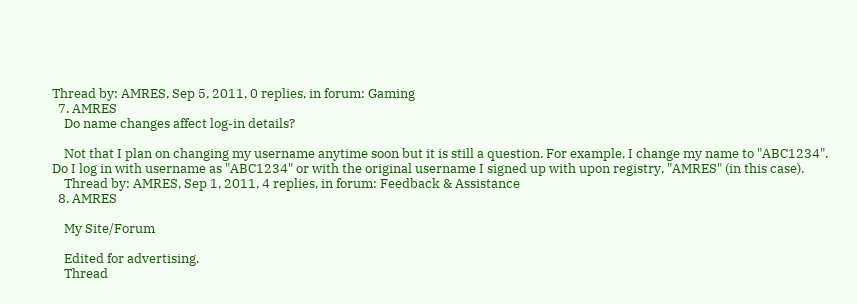Thread by: AMRES, Sep 5, 2011, 0 replies, in forum: Gaming
  7. AMRES
    Do name changes affect log-in details?

    Not that I plan on changing my username anytime soon but it is still a question. For example, I change my name to "ABC1234". Do I log in with username as "ABC1234" or with the original username I signed up with upon registry, "AMRES" (in this case).
    Thread by: AMRES, Sep 1, 2011, 4 replies, in forum: Feedback & Assistance
  8. AMRES

    My Site/Forum

    Edited for advertising.
    Thread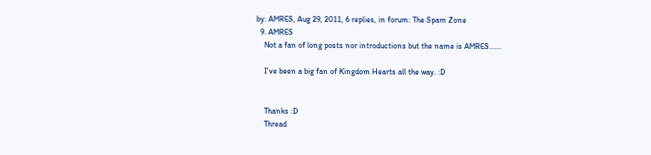by: AMRES, Aug 29, 2011, 6 replies, in forum: The Spam Zone
  9. AMRES
    Not a fan of long posts nor introductions but the name is AMRES......

    I've been a big fan of Kingdom Hearts all the way. :D


    Thanks :D
    Thread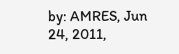by: AMRES, Jun 24, 2011,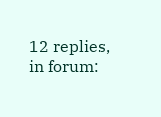12 replies, in forum: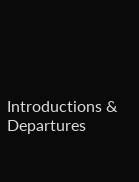Introductions & Departures